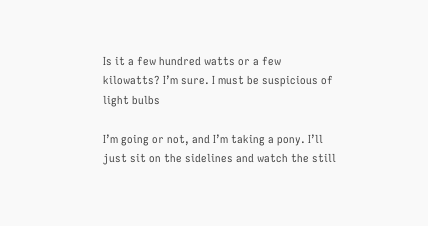Is it a few hundred watts or a few kilowatts? I’m sure. I must be suspicious of light bulbs

I’m going or not, and I’m taking a pony. I’ll just sit on the sidelines and watch the still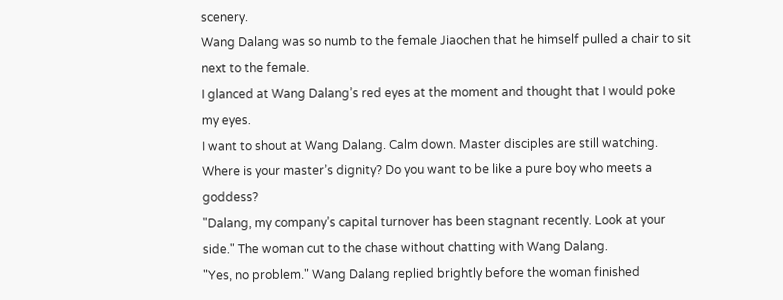scenery.
Wang Dalang was so numb to the female Jiaochen that he himself pulled a chair to sit next to the female.
I glanced at Wang Dalang’s red eyes at the moment and thought that I would poke my eyes.
I want to shout at Wang Dalang. Calm down. Master disciples are still watching. Where is your master’s dignity? Do you want to be like a pure boy who meets a goddess?
"Dalang, my company’s capital turnover has been stagnant recently. Look at your side." The woman cut to the chase without chatting with Wang Dalang.
"Yes, no problem." Wang Dalang replied brightly before the woman finished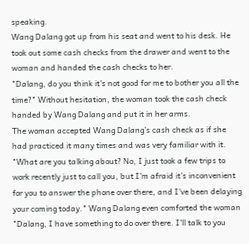speaking.
Wang Dalang got up from his seat and went to his desk. He took out some cash checks from the drawer and went to the woman and handed the cash checks to her.
"Dalang, do you think it’s not good for me to bother you all the time?" Without hesitation, the woman took the cash check handed by Wang Dalang and put it in her arms.
The woman accepted Wang Dalang’s cash check as if she had practiced it many times and was very familiar with it.
"What are you talking about? No, I just took a few trips to work recently just to call you, but I’m afraid it’s inconvenient for you to answer the phone over there, and I’ve been delaying your coming today." Wang Dalang even comforted the woman
"Dalang, I have something to do over there. I’ll talk to you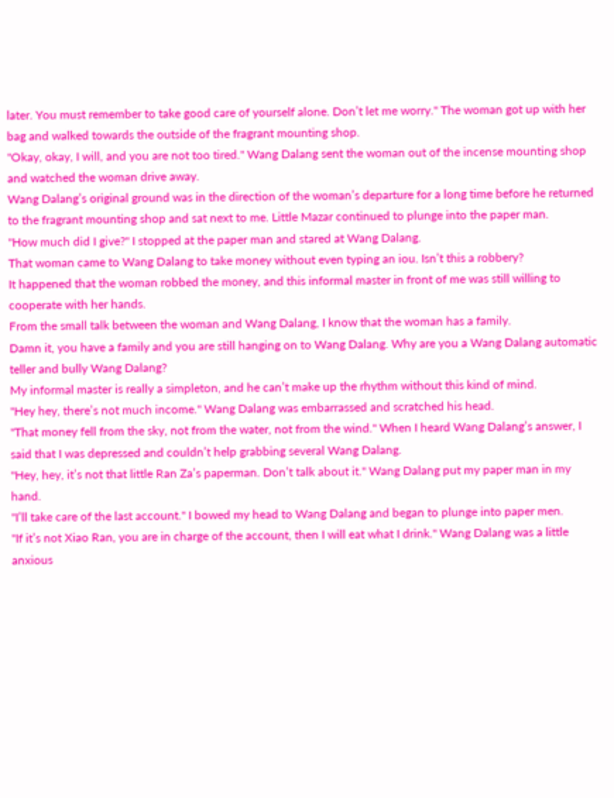later. You must remember to take good care of yourself alone. Don’t let me worry." The woman got up with her bag and walked towards the outside of the fragrant mounting shop.
"Okay, okay, I will, and you are not too tired." Wang Dalang sent the woman out of the incense mounting shop and watched the woman drive away.
Wang Dalang’s original ground was in the direction of the woman’s departure for a long time before he returned to the fragrant mounting shop and sat next to me. Little Mazar continued to plunge into the paper man.
"How much did I give?" I stopped at the paper man and stared at Wang Dalang.
That woman came to Wang Dalang to take money without even typing an iou. Isn’t this a robbery?
It happened that the woman robbed the money, and this informal master in front of me was still willing to cooperate with her hands.
From the small talk between the woman and Wang Dalang, I know that the woman has a family.
Damn it, you have a family and you are still hanging on to Wang Dalang. Why are you a Wang Dalang automatic teller and bully Wang Dalang?
My informal master is really a simpleton, and he can’t make up the rhythm without this kind of mind.
"Hey hey, there’s not much income." Wang Dalang was embarrassed and scratched his head.
"That money fell from the sky, not from the water, not from the wind." When I heard Wang Dalang’s answer, I said that I was depressed and couldn’t help grabbing several Wang Dalang.
"Hey, hey, it’s not that little Ran Za’s paperman. Don’t talk about it." Wang Dalang put my paper man in my hand.
"I’ll take care of the last account." I bowed my head to Wang Dalang and began to plunge into paper men.
"If it’s not Xiao Ran, you are in charge of the account, then I will eat what I drink." Wang Dalang was a little anxious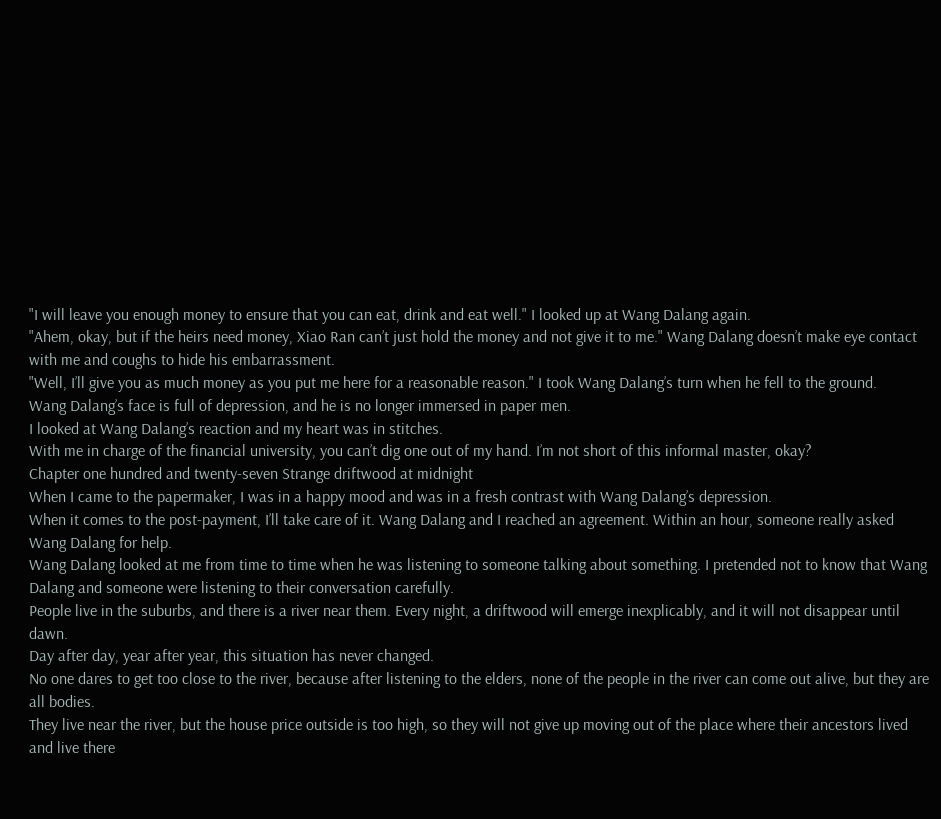"I will leave you enough money to ensure that you can eat, drink and eat well." I looked up at Wang Dalang again.
"Ahem, okay, but if the heirs need money, Xiao Ran can’t just hold the money and not give it to me." Wang Dalang doesn’t make eye contact with me and coughs to hide his embarrassment.
"Well, I’ll give you as much money as you put me here for a reasonable reason." I took Wang Dalang’s turn when he fell to the ground.
Wang Dalang’s face is full of depression, and he is no longer immersed in paper men.
I looked at Wang Dalang’s reaction and my heart was in stitches.
With me in charge of the financial university, you can’t dig one out of my hand. I’m not short of this informal master, okay?
Chapter one hundred and twenty-seven Strange driftwood at midnight
When I came to the papermaker, I was in a happy mood and was in a fresh contrast with Wang Dalang’s depression.
When it comes to the post-payment, I’ll take care of it. Wang Dalang and I reached an agreement. Within an hour, someone really asked Wang Dalang for help.
Wang Dalang looked at me from time to time when he was listening to someone talking about something. I pretended not to know that Wang Dalang and someone were listening to their conversation carefully.
People live in the suburbs, and there is a river near them. Every night, a driftwood will emerge inexplicably, and it will not disappear until dawn.
Day after day, year after year, this situation has never changed.
No one dares to get too close to the river, because after listening to the elders, none of the people in the river can come out alive, but they are all bodies.
They live near the river, but the house price outside is too high, so they will not give up moving out of the place where their ancestors lived and live there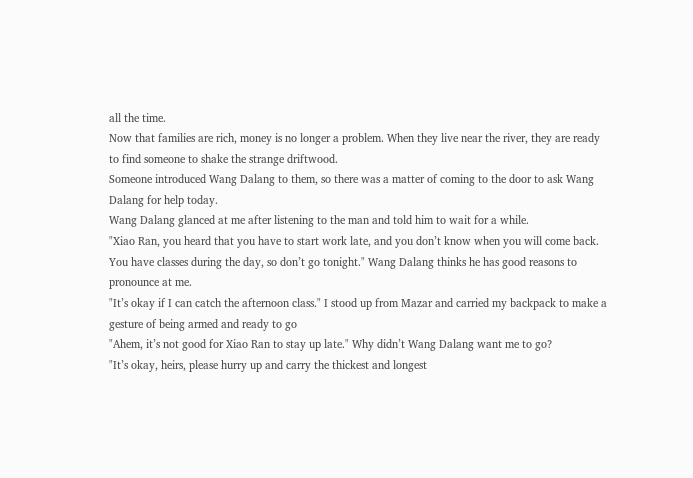all the time.
Now that families are rich, money is no longer a problem. When they live near the river, they are ready to find someone to shake the strange driftwood.
Someone introduced Wang Dalang to them, so there was a matter of coming to the door to ask Wang Dalang for help today.
Wang Dalang glanced at me after listening to the man and told him to wait for a while.
"Xiao Ran, you heard that you have to start work late, and you don’t know when you will come back. You have classes during the day, so don’t go tonight." Wang Dalang thinks he has good reasons to pronounce at me.
"It’s okay if I can catch the afternoon class." I stood up from Mazar and carried my backpack to make a gesture of being armed and ready to go
"Ahem, it’s not good for Xiao Ran to stay up late." Why didn’t Wang Dalang want me to go?
"It’s okay, heirs, please hurry up and carry the thickest and longest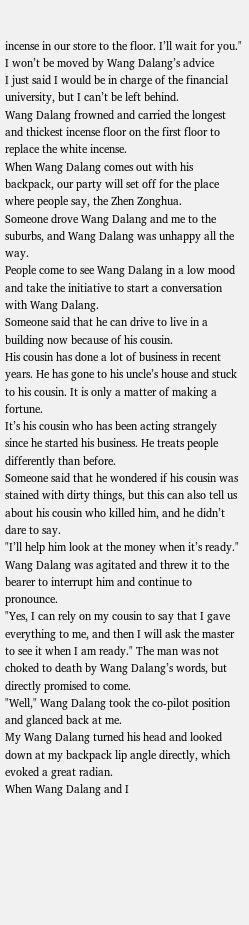incense in our store to the floor. I’ll wait for you." I won’t be moved by Wang Dalang’s advice
I just said I would be in charge of the financial university, but I can’t be left behind.
Wang Dalang frowned and carried the longest and thickest incense floor on the first floor to replace the white incense.
When Wang Dalang comes out with his backpack, our party will set off for the place where people say, the Zhen Zonghua.
Someone drove Wang Dalang and me to the suburbs, and Wang Dalang was unhappy all the way.
People come to see Wang Dalang in a low mood and take the initiative to start a conversation with Wang Dalang.
Someone said that he can drive to live in a building now because of his cousin.
His cousin has done a lot of business in recent years. He has gone to his uncle’s house and stuck to his cousin. It is only a matter of making a fortune.
It’s his cousin who has been acting strangely since he started his business. He treats people differently than before.
Someone said that he wondered if his cousin was stained with dirty things, but this can also tell us about his cousin who killed him, and he didn’t dare to say.
"I’ll help him look at the money when it’s ready." Wang Dalang was agitated and threw it to the bearer to interrupt him and continue to pronounce.
"Yes, I can rely on my cousin to say that I gave everything to me, and then I will ask the master to see it when I am ready." The man was not choked to death by Wang Dalang’s words, but directly promised to come.
"Well," Wang Dalang took the co-pilot position and glanced back at me.
My Wang Dalang turned his head and looked down at my backpack lip angle directly, which evoked a great radian.
When Wang Dalang and I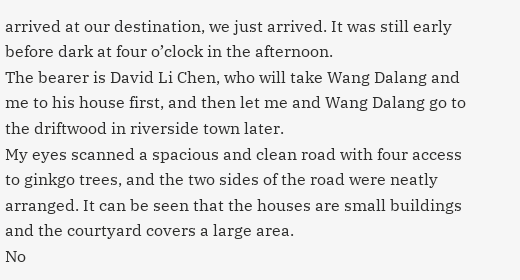arrived at our destination, we just arrived. It was still early before dark at four o’clock in the afternoon.
The bearer is David Li Chen, who will take Wang Dalang and me to his house first, and then let me and Wang Dalang go to the driftwood in riverside town later.
My eyes scanned a spacious and clean road with four access to ginkgo trees, and the two sides of the road were neatly arranged. It can be seen that the houses are small buildings and the courtyard covers a large area.
No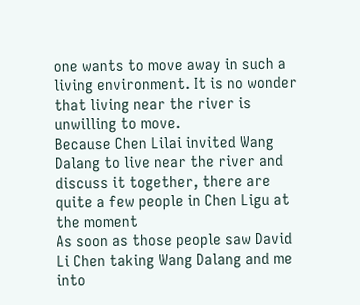one wants to move away in such a living environment. It is no wonder that living near the river is unwilling to move.
Because Chen Lilai invited Wang Dalang to live near the river and discuss it together, there are quite a few people in Chen Ligu at the moment
As soon as those people saw David Li Chen taking Wang Dalang and me into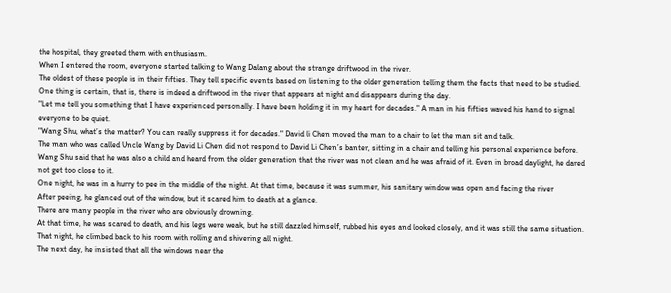the hospital, they greeted them with enthusiasm.
When I entered the room, everyone started talking to Wang Dalang about the strange driftwood in the river.
The oldest of these people is in their fifties. They tell specific events based on listening to the older generation telling them the facts that need to be studied.
One thing is certain, that is, there is indeed a driftwood in the river that appears at night and disappears during the day.
"Let me tell you something that I have experienced personally. I have been holding it in my heart for decades." A man in his fifties waved his hand to signal everyone to be quiet.
"Wang Shu, what’s the matter? You can really suppress it for decades." David li Chen moved the man to a chair to let the man sit and talk.
The man who was called Uncle Wang by David Li Chen did not respond to David Li Chen’s banter, sitting in a chair and telling his personal experience before.
Wang Shu said that he was also a child and heard from the older generation that the river was not clean and he was afraid of it. Even in broad daylight, he dared not get too close to it.
One night, he was in a hurry to pee in the middle of the night. At that time, because it was summer, his sanitary window was open and facing the river
After peeing, he glanced out of the window, but it scared him to death at a glance.
There are many people in the river who are obviously drowning.
At that time, he was scared to death, and his legs were weak, but he still dazzled himself, rubbed his eyes and looked closely, and it was still the same situation.
That night, he climbed back to his room with rolling and shivering all night.
The next day, he insisted that all the windows near the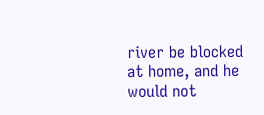river be blocked at home, and he would not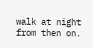walk at night from then on.